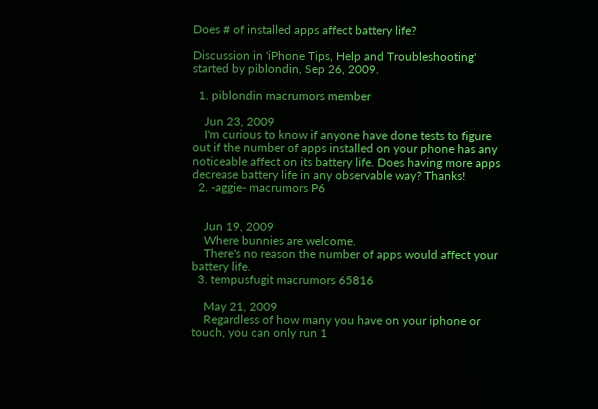Does # of installed apps affect battery life?

Discussion in 'iPhone Tips, Help and Troubleshooting' started by piblondin, Sep 26, 2009.

  1. piblondin macrumors member

    Jun 23, 2009
    I'm curious to know if anyone have done tests to figure out if the number of apps installed on your phone has any noticeable affect on its battery life. Does having more apps decrease battery life in any observable way? Thanks!
  2. -aggie- macrumors P6


    Jun 19, 2009
    Where bunnies are welcome.
    There's no reason the number of apps would affect your battery life.
  3. tempusfugit macrumors 65816

    May 21, 2009
    Regardless of how many you have on your iphone or touch, you can only run 1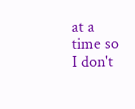at a time so I don't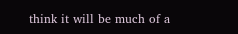think it will be much of a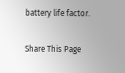battery life factor.

Share This Page